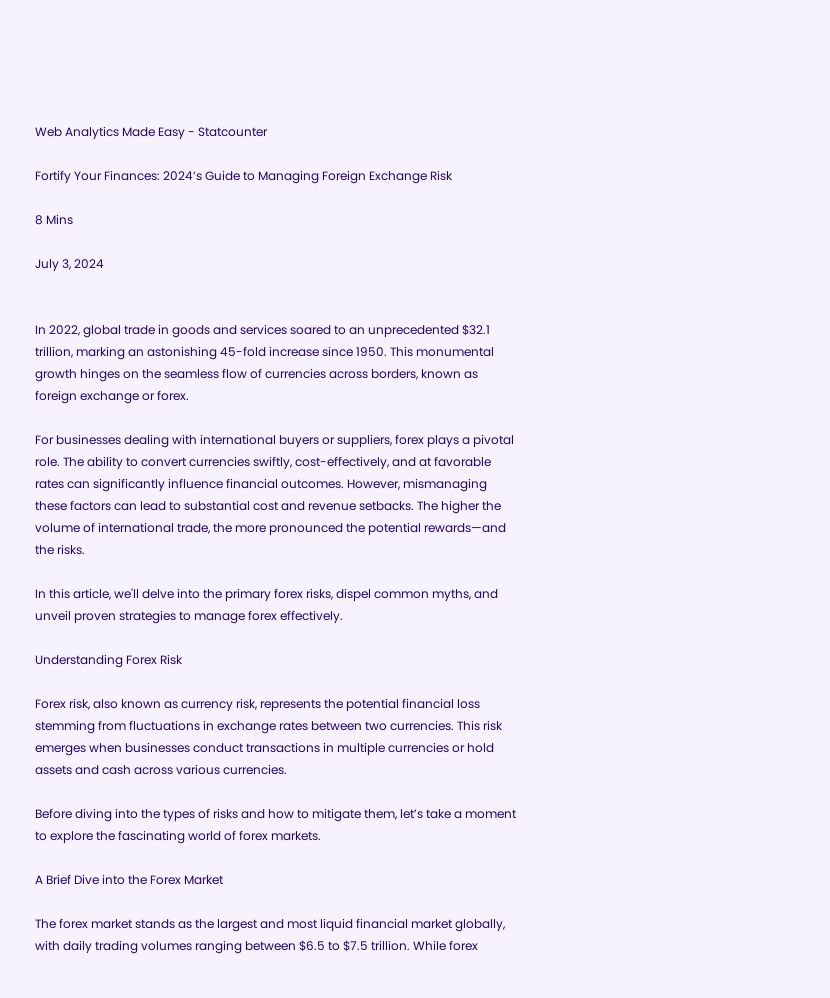Web Analytics Made Easy - Statcounter

Fortify Your Finances: 2024’s Guide to Managing Foreign Exchange Risk

8 Mins

July 3, 2024


In 2022, global trade in goods and services soared to an unprecedented $32.1 trillion, marking an astonishing 45-fold increase since 1950. This monumental growth hinges on the seamless flow of currencies across borders, known as foreign exchange or forex.

For businesses dealing with international buyers or suppliers, forex plays a pivotal role. The ability to convert currencies swiftly, cost-effectively, and at favorable rates can significantly influence financial outcomes. However, mismanaging these factors can lead to substantial cost and revenue setbacks. The higher the volume of international trade, the more pronounced the potential rewards—and the risks.

In this article, we'll delve into the primary forex risks, dispel common myths, and unveil proven strategies to manage forex effectively.

Understanding Forex Risk

Forex risk, also known as currency risk, represents the potential financial loss stemming from fluctuations in exchange rates between two currencies. This risk emerges when businesses conduct transactions in multiple currencies or hold assets and cash across various currencies.

Before diving into the types of risks and how to mitigate them, let’s take a moment to explore the fascinating world of forex markets.

A Brief Dive into the Forex Market

The forex market stands as the largest and most liquid financial market globally, with daily trading volumes ranging between $6.5 to $7.5 trillion. While forex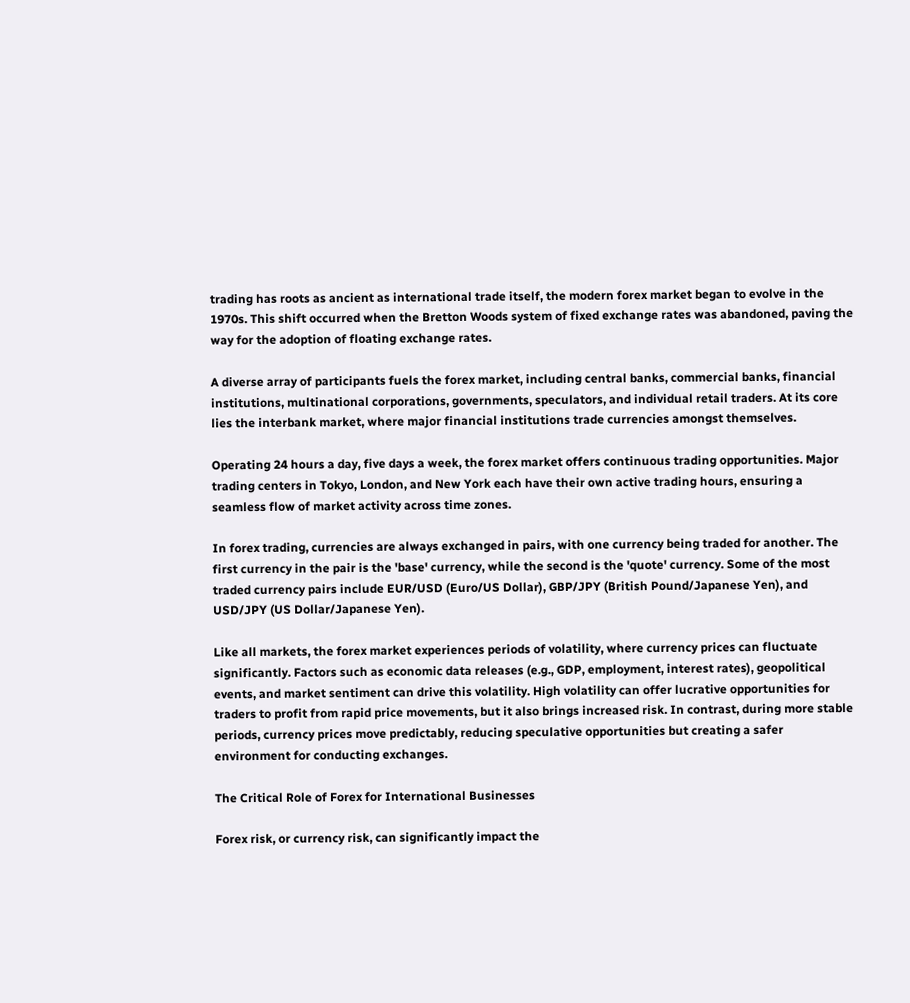trading has roots as ancient as international trade itself, the modern forex market began to evolve in the 1970s. This shift occurred when the Bretton Woods system of fixed exchange rates was abandoned, paving the way for the adoption of floating exchange rates.

A diverse array of participants fuels the forex market, including central banks, commercial banks, financial institutions, multinational corporations, governments, speculators, and individual retail traders. At its core lies the interbank market, where major financial institutions trade currencies amongst themselves.

Operating 24 hours a day, five days a week, the forex market offers continuous trading opportunities. Major trading centers in Tokyo, London, and New York each have their own active trading hours, ensuring a seamless flow of market activity across time zones.

In forex trading, currencies are always exchanged in pairs, with one currency being traded for another. The first currency in the pair is the 'base' currency, while the second is the 'quote' currency. Some of the most traded currency pairs include EUR/USD (Euro/US Dollar), GBP/JPY (British Pound/Japanese Yen), and USD/JPY (US Dollar/Japanese Yen).

Like all markets, the forex market experiences periods of volatility, where currency prices can fluctuate significantly. Factors such as economic data releases (e.g., GDP, employment, interest rates), geopolitical events, and market sentiment can drive this volatility. High volatility can offer lucrative opportunities for traders to profit from rapid price movements, but it also brings increased risk. In contrast, during more stable periods, currency prices move predictably, reducing speculative opportunities but creating a safer environment for conducting exchanges.

The Critical Role of Forex for International Businesses

Forex risk, or currency risk, can significantly impact the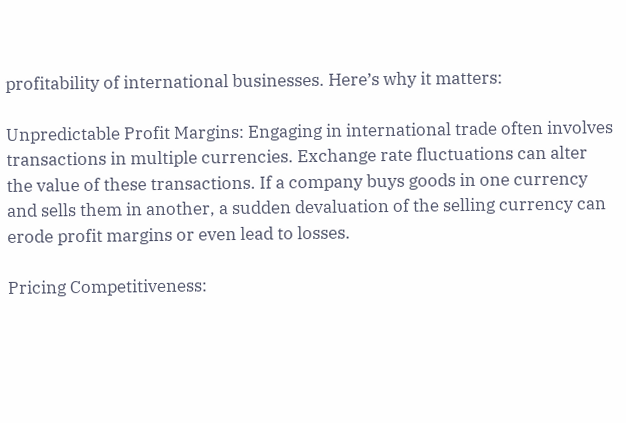profitability of international businesses. Here’s why it matters:

Unpredictable Profit Margins: Engaging in international trade often involves transactions in multiple currencies. Exchange rate fluctuations can alter the value of these transactions. If a company buys goods in one currency and sells them in another, a sudden devaluation of the selling currency can erode profit margins or even lead to losses.

Pricing Competitiveness: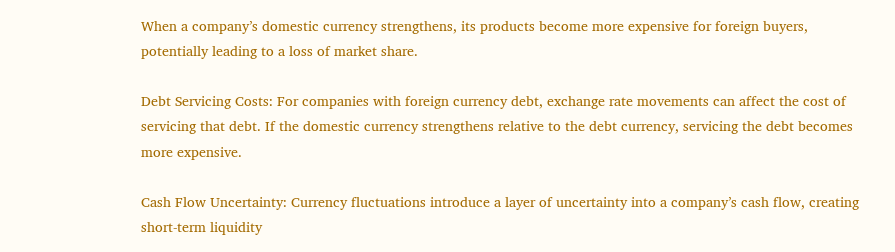When a company’s domestic currency strengthens, its products become more expensive for foreign buyers, potentially leading to a loss of market share.

Debt Servicing Costs: For companies with foreign currency debt, exchange rate movements can affect the cost of servicing that debt. If the domestic currency strengthens relative to the debt currency, servicing the debt becomes more expensive.

Cash Flow Uncertainty: Currency fluctuations introduce a layer of uncertainty into a company’s cash flow, creating short-term liquidity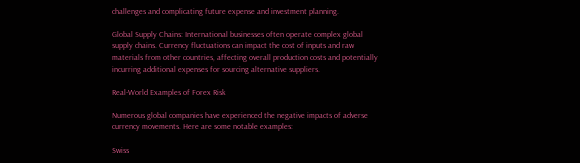challenges and complicating future expense and investment planning.

Global Supply Chains: International businesses often operate complex global supply chains. Currency fluctuations can impact the cost of inputs and raw materials from other countries, affecting overall production costs and potentially incurring additional expenses for sourcing alternative suppliers.

Real-World Examples of Forex Risk

Numerous global companies have experienced the negative impacts of adverse currency movements. Here are some notable examples:

Swiss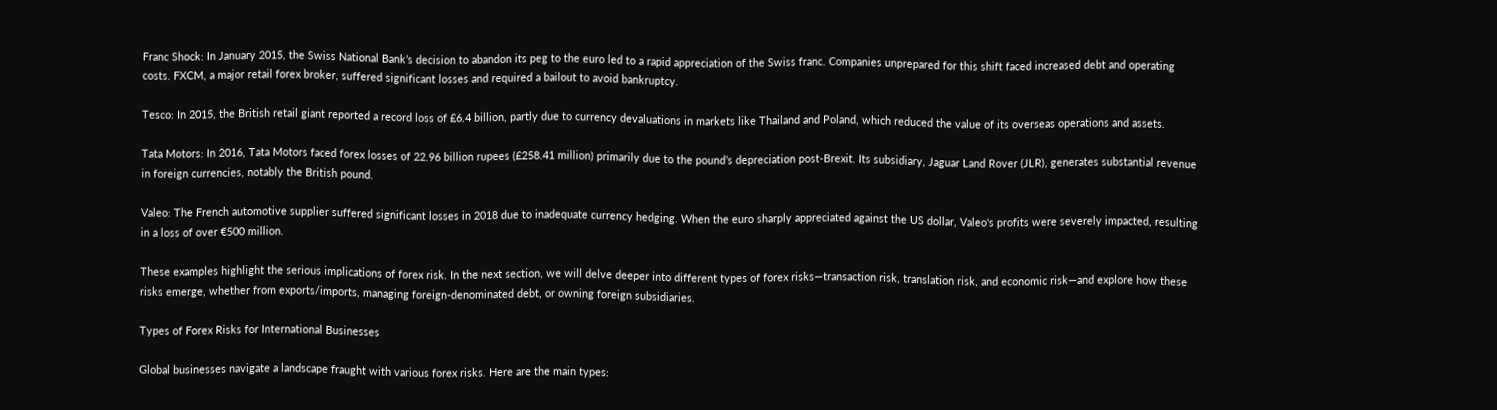Franc Shock: In January 2015, the Swiss National Bank’s decision to abandon its peg to the euro led to a rapid appreciation of the Swiss franc. Companies unprepared for this shift faced increased debt and operating costs. FXCM, a major retail forex broker, suffered significant losses and required a bailout to avoid bankruptcy.

Tesco: In 2015, the British retail giant reported a record loss of £6.4 billion, partly due to currency devaluations in markets like Thailand and Poland, which reduced the value of its overseas operations and assets.

Tata Motors: In 2016, Tata Motors faced forex losses of 22.96 billion rupees (£258.41 million) primarily due to the pound’s depreciation post-Brexit. Its subsidiary, Jaguar Land Rover (JLR), generates substantial revenue in foreign currencies, notably the British pound.

Valeo: The French automotive supplier suffered significant losses in 2018 due to inadequate currency hedging. When the euro sharply appreciated against the US dollar, Valeo's profits were severely impacted, resulting in a loss of over €500 million.

These examples highlight the serious implications of forex risk. In the next section, we will delve deeper into different types of forex risks—transaction risk, translation risk, and economic risk—and explore how these risks emerge, whether from exports/imports, managing foreign-denominated debt, or owning foreign subsidiaries.

Types of Forex Risks for International Businesses

Global businesses navigate a landscape fraught with various forex risks. Here are the main types: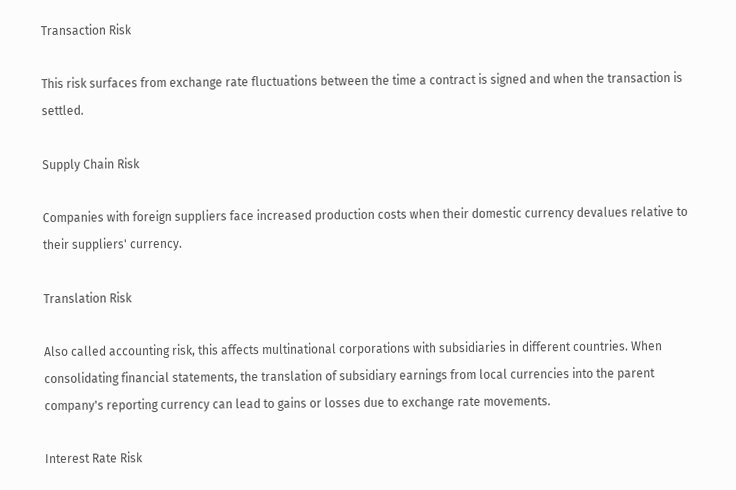Transaction Risk

This risk surfaces from exchange rate fluctuations between the time a contract is signed and when the transaction is settled.

Supply Chain Risk

Companies with foreign suppliers face increased production costs when their domestic currency devalues relative to their suppliers' currency.

Translation Risk

Also called accounting risk, this affects multinational corporations with subsidiaries in different countries. When consolidating financial statements, the translation of subsidiary earnings from local currencies into the parent company's reporting currency can lead to gains or losses due to exchange rate movements.

Interest Rate Risk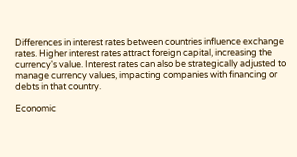Differences in interest rates between countries influence exchange rates. Higher interest rates attract foreign capital, increasing the currency's value. Interest rates can also be strategically adjusted to manage currency values, impacting companies with financing or debts in that country.

Economic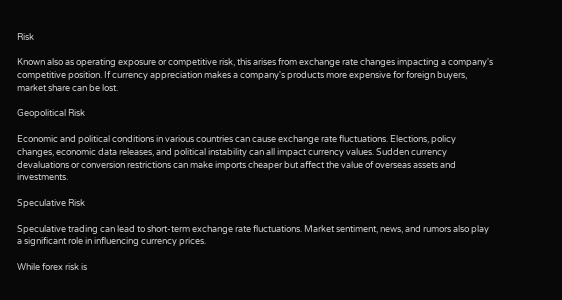Risk

Known also as operating exposure or competitive risk, this arises from exchange rate changes impacting a company's competitive position. If currency appreciation makes a company's products more expensive for foreign buyers, market share can be lost.

Geopolitical Risk

Economic and political conditions in various countries can cause exchange rate fluctuations. Elections, policy changes, economic data releases, and political instability can all impact currency values. Sudden currency devaluations or conversion restrictions can make imports cheaper but affect the value of overseas assets and investments.

Speculative Risk

Speculative trading can lead to short-term exchange rate fluctuations. Market sentiment, news, and rumors also play a significant role in influencing currency prices.

While forex risk is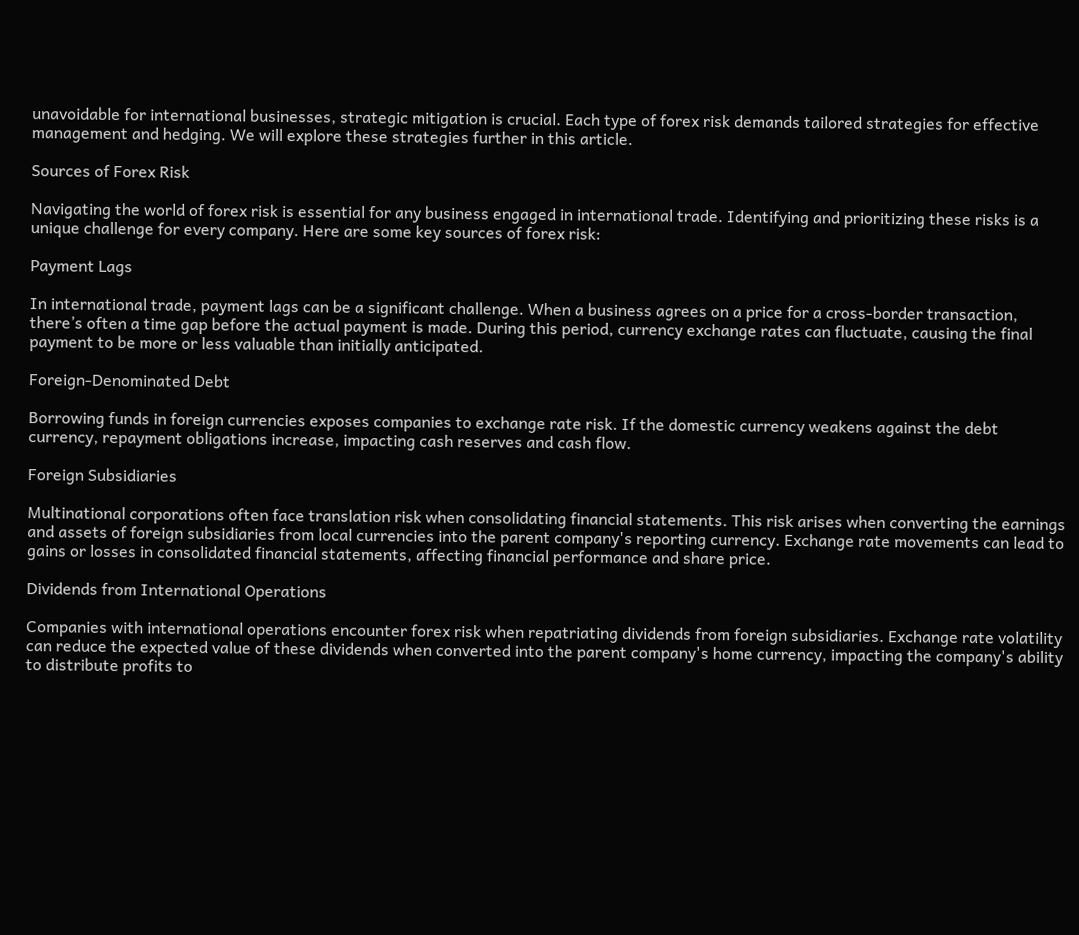unavoidable for international businesses, strategic mitigation is crucial. Each type of forex risk demands tailored strategies for effective management and hedging. We will explore these strategies further in this article.

Sources of Forex Risk

Navigating the world of forex risk is essential for any business engaged in international trade. Identifying and prioritizing these risks is a unique challenge for every company. Here are some key sources of forex risk:

Payment Lags

In international trade, payment lags can be a significant challenge. When a business agrees on a price for a cross-border transaction, there’s often a time gap before the actual payment is made. During this period, currency exchange rates can fluctuate, causing the final payment to be more or less valuable than initially anticipated.

Foreign-Denominated Debt

Borrowing funds in foreign currencies exposes companies to exchange rate risk. If the domestic currency weakens against the debt currency, repayment obligations increase, impacting cash reserves and cash flow.

Foreign Subsidiaries

Multinational corporations often face translation risk when consolidating financial statements. This risk arises when converting the earnings and assets of foreign subsidiaries from local currencies into the parent company's reporting currency. Exchange rate movements can lead to gains or losses in consolidated financial statements, affecting financial performance and share price.

Dividends from International Operations

Companies with international operations encounter forex risk when repatriating dividends from foreign subsidiaries. Exchange rate volatility can reduce the expected value of these dividends when converted into the parent company's home currency, impacting the company's ability to distribute profits to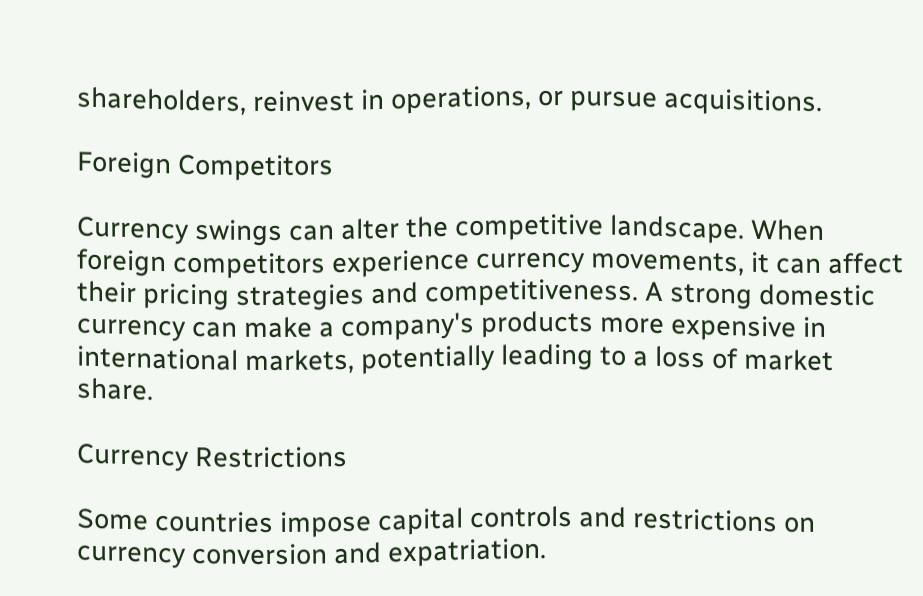shareholders, reinvest in operations, or pursue acquisitions.

Foreign Competitors

Currency swings can alter the competitive landscape. When foreign competitors experience currency movements, it can affect their pricing strategies and competitiveness. A strong domestic currency can make a company's products more expensive in international markets, potentially leading to a loss of market share.

Currency Restrictions

Some countries impose capital controls and restrictions on currency conversion and expatriation.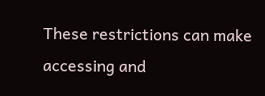These restrictions can make accessing and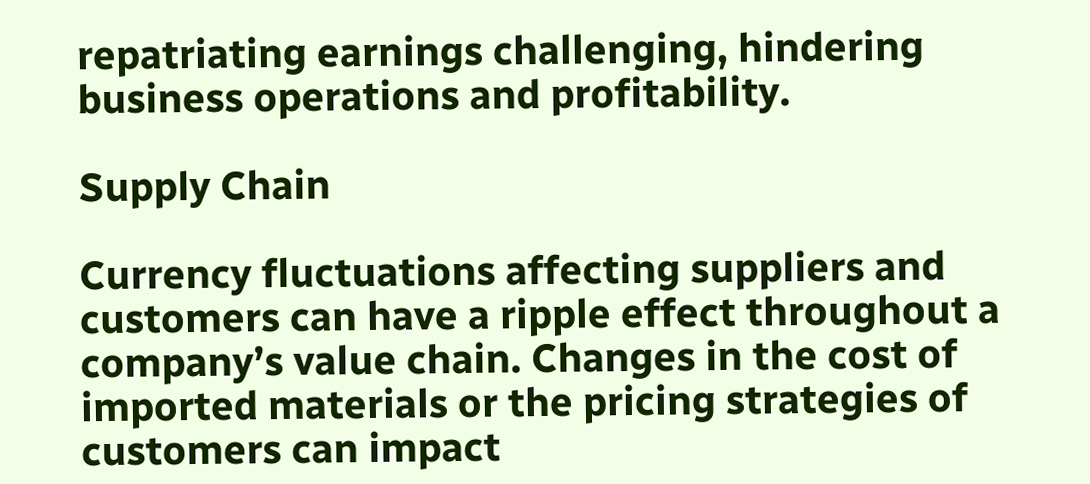repatriating earnings challenging, hindering business operations and profitability.

Supply Chain

Currency fluctuations affecting suppliers and customers can have a ripple effect throughout a company’s value chain. Changes in the cost of imported materials or the pricing strategies of customers can impact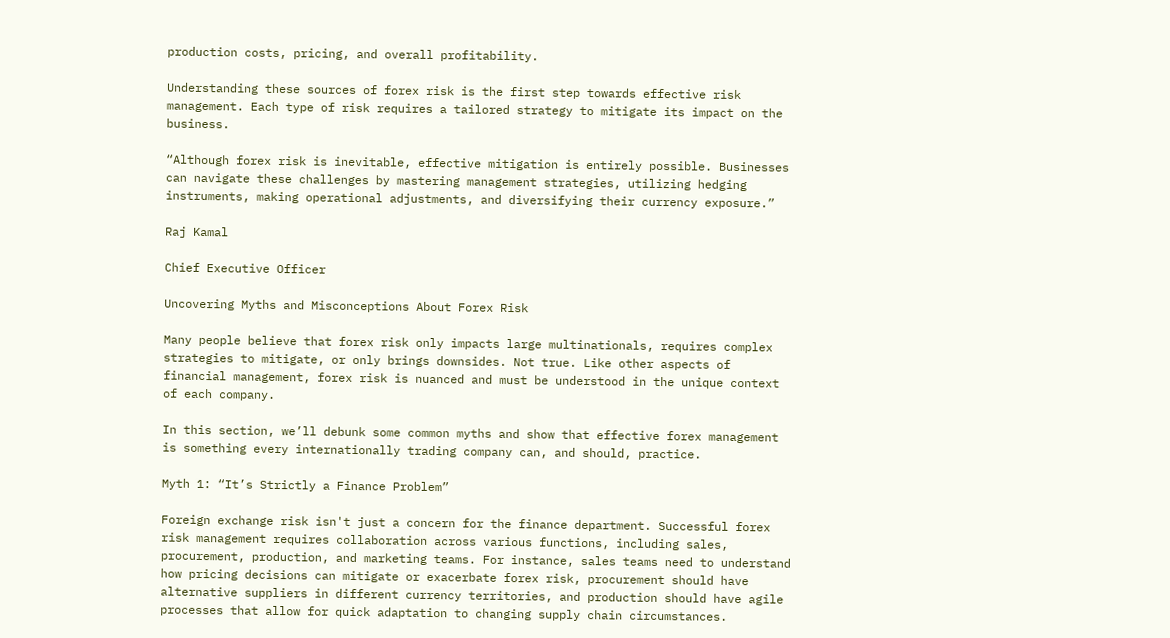production costs, pricing, and overall profitability.

Understanding these sources of forex risk is the first step towards effective risk management. Each type of risk requires a tailored strategy to mitigate its impact on the business.

“Although forex risk is inevitable, effective mitigation is entirely possible. Businesses can navigate these challenges by mastering management strategies, utilizing hedging instruments, making operational adjustments, and diversifying their currency exposure.”

Raj Kamal

Chief Executive Officer

Uncovering Myths and Misconceptions About Forex Risk

Many people believe that forex risk only impacts large multinationals, requires complex strategies to mitigate, or only brings downsides. Not true. Like other aspects of financial management, forex risk is nuanced and must be understood in the unique context of each company.

In this section, we’ll debunk some common myths and show that effective forex management is something every internationally trading company can, and should, practice.

Myth 1: “It’s Strictly a Finance Problem”

Foreign exchange risk isn't just a concern for the finance department. Successful forex risk management requires collaboration across various functions, including sales, procurement, production, and marketing teams. For instance, sales teams need to understand how pricing decisions can mitigate or exacerbate forex risk, procurement should have alternative suppliers in different currency territories, and production should have agile processes that allow for quick adaptation to changing supply chain circumstances.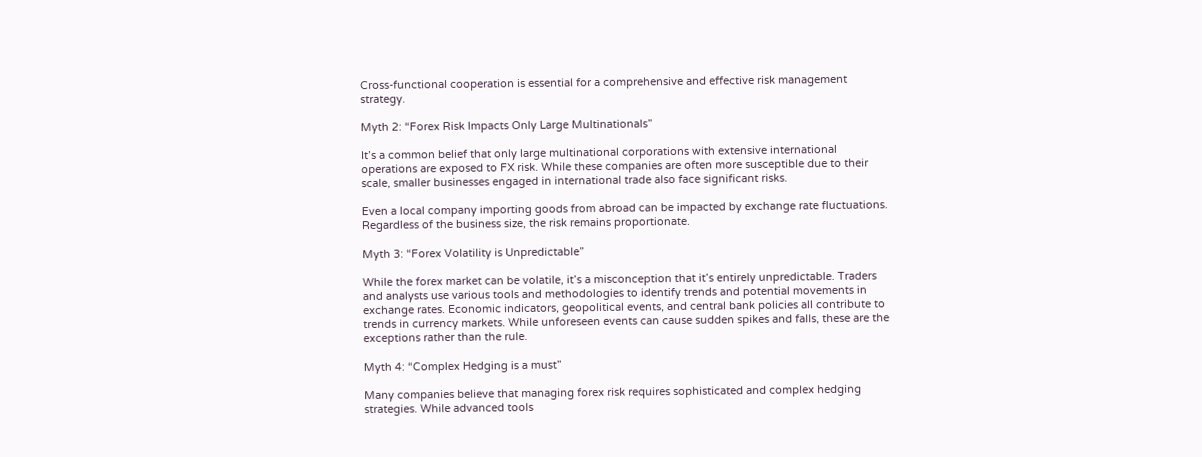Cross-functional cooperation is essential for a comprehensive and effective risk management strategy.

Myth 2: “Forex Risk Impacts Only Large Multinationals”

It’s a common belief that only large multinational corporations with extensive international operations are exposed to FX risk. While these companies are often more susceptible due to their scale, smaller businesses engaged in international trade also face significant risks.

Even a local company importing goods from abroad can be impacted by exchange rate fluctuations. Regardless of the business size, the risk remains proportionate.

Myth 3: “Forex Volatility is Unpredictable”

While the forex market can be volatile, it’s a misconception that it’s entirely unpredictable. Traders and analysts use various tools and methodologies to identify trends and potential movements in exchange rates. Economic indicators, geopolitical events, and central bank policies all contribute to trends in currency markets. While unforeseen events can cause sudden spikes and falls, these are the exceptions rather than the rule.

Myth 4: “Complex Hedging is a must”

Many companies believe that managing forex risk requires sophisticated and complex hedging strategies. While advanced tools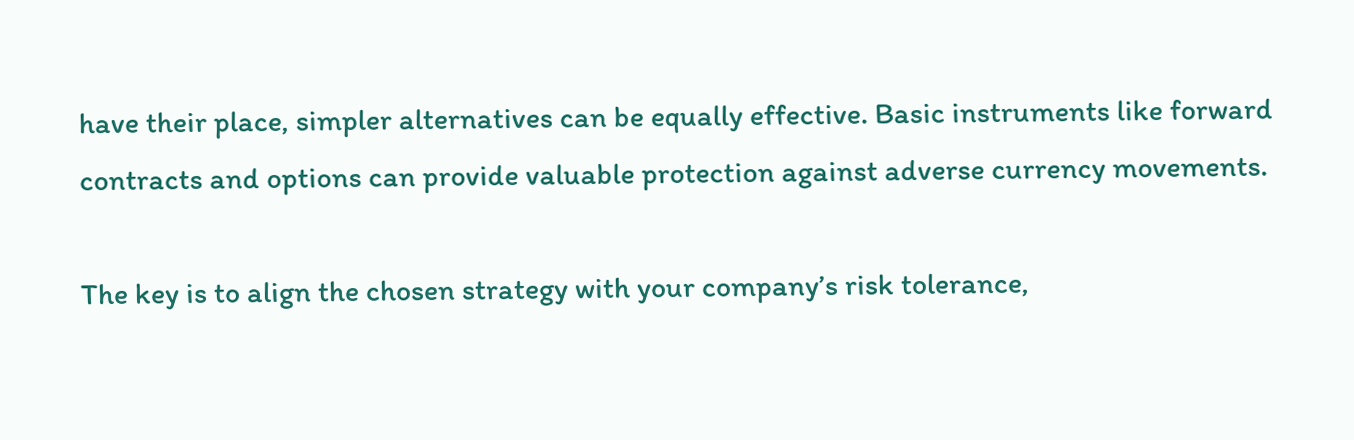have their place, simpler alternatives can be equally effective. Basic instruments like forward contracts and options can provide valuable protection against adverse currency movements.

The key is to align the chosen strategy with your company’s risk tolerance,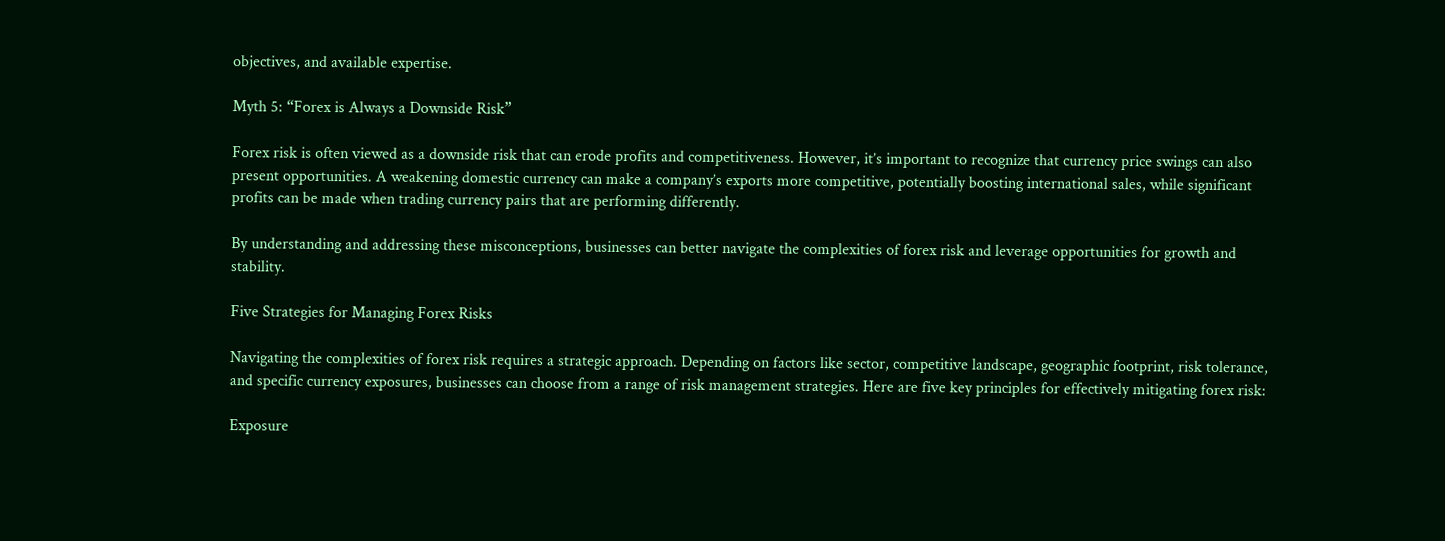objectives, and available expertise.

Myth 5: “Forex is Always a Downside Risk”

Forex risk is often viewed as a downside risk that can erode profits and competitiveness. However, it’s important to recognize that currency price swings can also present opportunities. A weakening domestic currency can make a company’s exports more competitive, potentially boosting international sales, while significant profits can be made when trading currency pairs that are performing differently.

By understanding and addressing these misconceptions, businesses can better navigate the complexities of forex risk and leverage opportunities for growth and stability.

Five Strategies for Managing Forex Risks

Navigating the complexities of forex risk requires a strategic approach. Depending on factors like sector, competitive landscape, geographic footprint, risk tolerance, and specific currency exposures, businesses can choose from a range of risk management strategies. Here are five key principles for effectively mitigating forex risk:

Exposure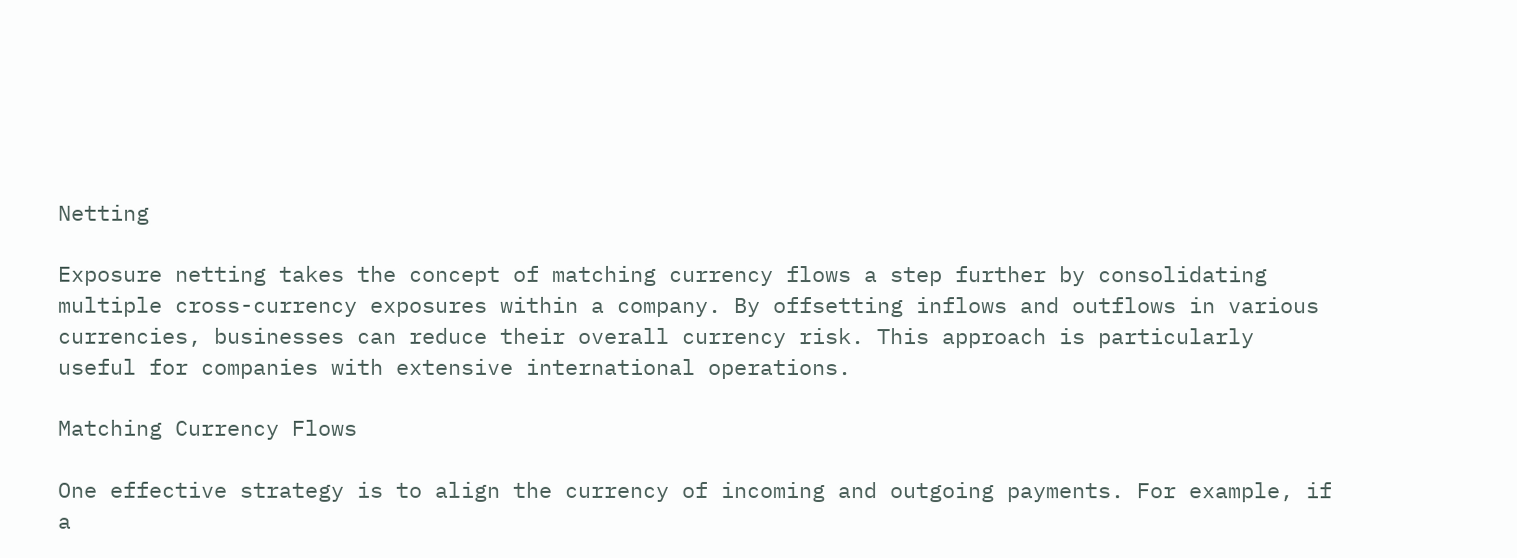Netting

Exposure netting takes the concept of matching currency flows a step further by consolidating multiple cross-currency exposures within a company. By offsetting inflows and outflows in various currencies, businesses can reduce their overall currency risk. This approach is particularly useful for companies with extensive international operations.

Matching Currency Flows

One effective strategy is to align the currency of incoming and outgoing payments. For example, if a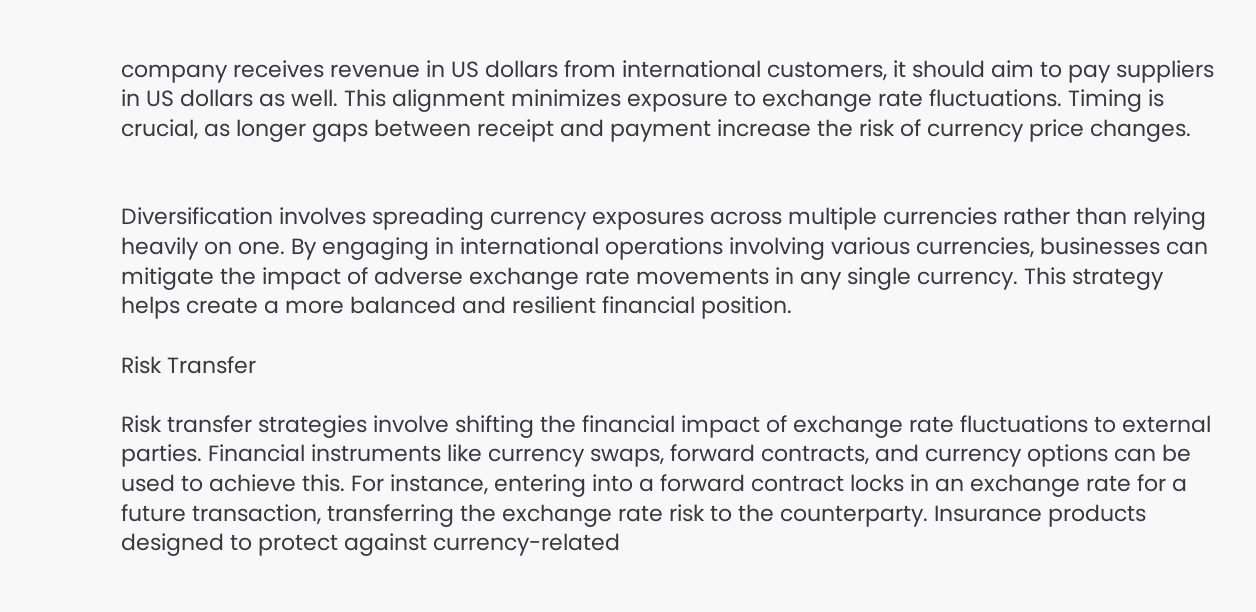company receives revenue in US dollars from international customers, it should aim to pay suppliers in US dollars as well. This alignment minimizes exposure to exchange rate fluctuations. Timing is crucial, as longer gaps between receipt and payment increase the risk of currency price changes.


Diversification involves spreading currency exposures across multiple currencies rather than relying heavily on one. By engaging in international operations involving various currencies, businesses can mitigate the impact of adverse exchange rate movements in any single currency. This strategy helps create a more balanced and resilient financial position.

Risk Transfer

Risk transfer strategies involve shifting the financial impact of exchange rate fluctuations to external parties. Financial instruments like currency swaps, forward contracts, and currency options can be used to achieve this. For instance, entering into a forward contract locks in an exchange rate for a future transaction, transferring the exchange rate risk to the counterparty. Insurance products designed to protect against currency-related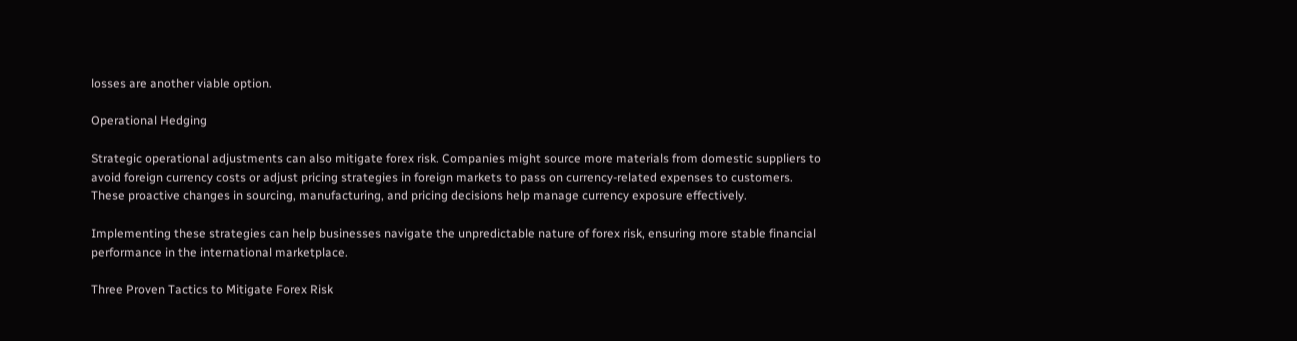losses are another viable option.

Operational Hedging

Strategic operational adjustments can also mitigate forex risk. Companies might source more materials from domestic suppliers to avoid foreign currency costs or adjust pricing strategies in foreign markets to pass on currency-related expenses to customers. These proactive changes in sourcing, manufacturing, and pricing decisions help manage currency exposure effectively.

Implementing these strategies can help businesses navigate the unpredictable nature of forex risk, ensuring more stable financial performance in the international marketplace.

Three Proven Tactics to Mitigate Forex Risk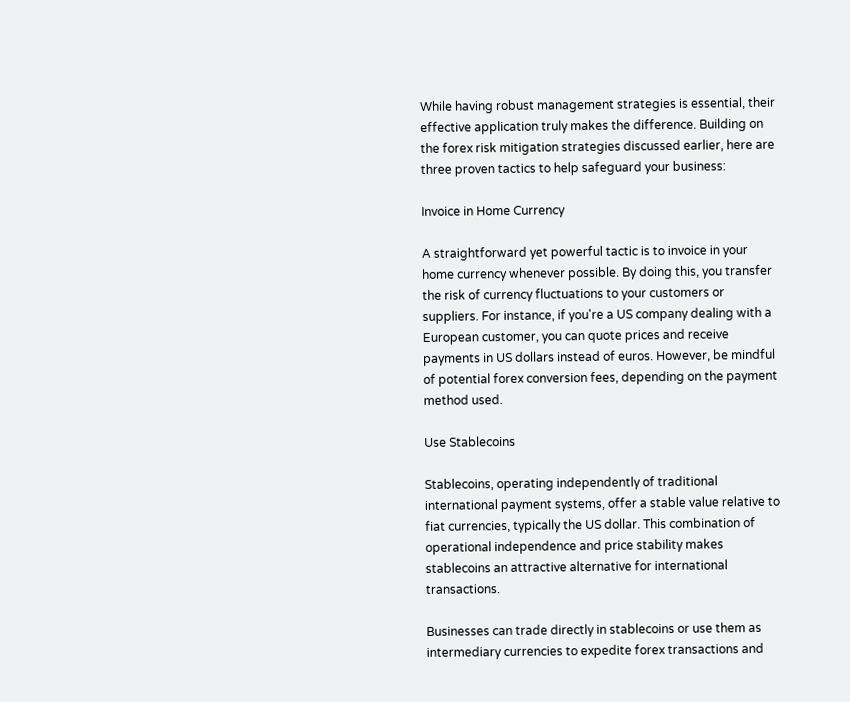While having robust management strategies is essential, their effective application truly makes the difference. Building on the forex risk mitigation strategies discussed earlier, here are three proven tactics to help safeguard your business:

Invoice in Home Currency

A straightforward yet powerful tactic is to invoice in your home currency whenever possible. By doing this, you transfer the risk of currency fluctuations to your customers or suppliers. For instance, if you're a US company dealing with a European customer, you can quote prices and receive payments in US dollars instead of euros. However, be mindful of potential forex conversion fees, depending on the payment method used.

Use Stablecoins

Stablecoins, operating independently of traditional international payment systems, offer a stable value relative to fiat currencies, typically the US dollar. This combination of operational independence and price stability makes stablecoins an attractive alternative for international transactions.

Businesses can trade directly in stablecoins or use them as intermediary currencies to expedite forex transactions and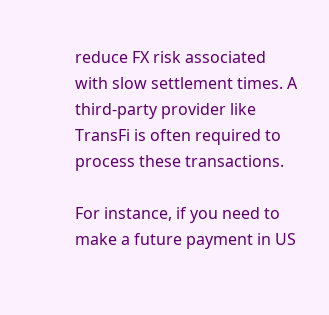reduce FX risk associated with slow settlement times. A third-party provider like TransFi is often required to process these transactions.

For instance, if you need to make a future payment in US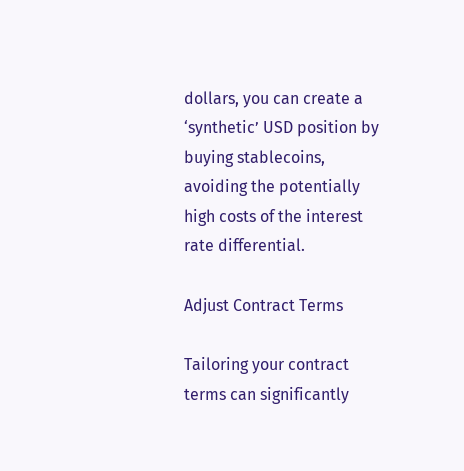dollars, you can create a ‘synthetic’ USD position by buying stablecoins, avoiding the potentially high costs of the interest rate differential.

Adjust Contract Terms

Tailoring your contract terms can significantly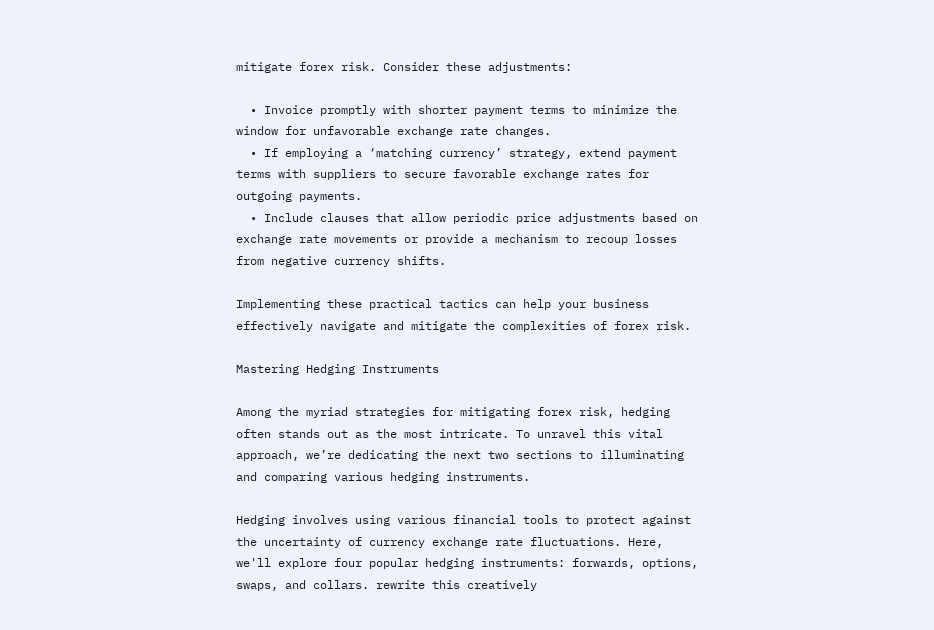mitigate forex risk. Consider these adjustments:

  • Invoice promptly with shorter payment terms to minimize the window for unfavorable exchange rate changes.
  • If employing a ‘matching currency’ strategy, extend payment terms with suppliers to secure favorable exchange rates for outgoing payments.
  • Include clauses that allow periodic price adjustments based on exchange rate movements or provide a mechanism to recoup losses from negative currency shifts.

Implementing these practical tactics can help your business effectively navigate and mitigate the complexities of forex risk.

Mastering Hedging Instruments

Among the myriad strategies for mitigating forex risk, hedging often stands out as the most intricate. To unravel this vital approach, we’re dedicating the next two sections to illuminating and comparing various hedging instruments.

Hedging involves using various financial tools to protect against the uncertainty of currency exchange rate fluctuations. Here, we'll explore four popular hedging instruments: forwards, options, swaps, and collars. rewrite this creatively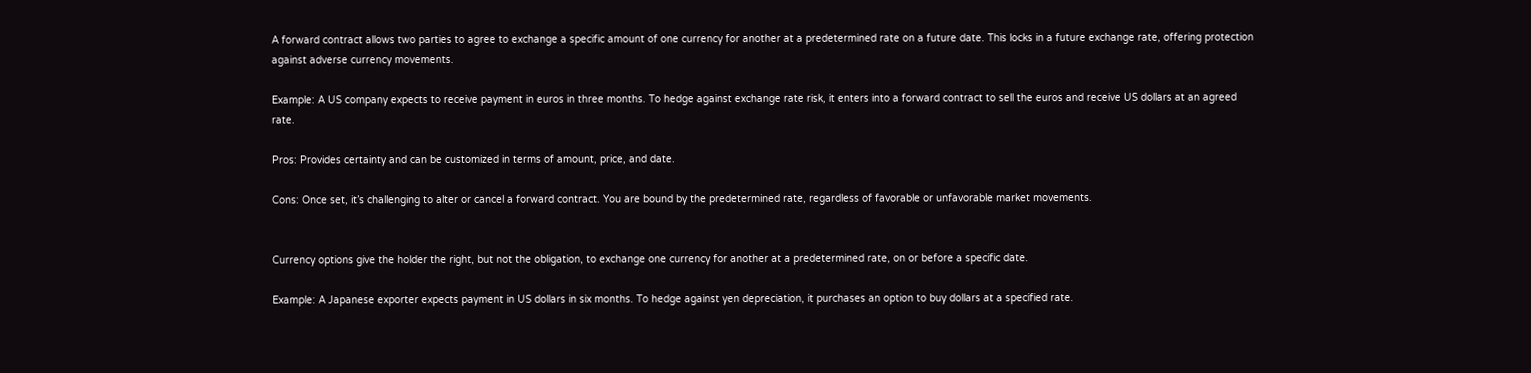A forward contract allows two parties to agree to exchange a specific amount of one currency for another at a predetermined rate on a future date. This locks in a future exchange rate, offering protection against adverse currency movements.

Example: A US company expects to receive payment in euros in three months. To hedge against exchange rate risk, it enters into a forward contract to sell the euros and receive US dollars at an agreed rate.

Pros: Provides certainty and can be customized in terms of amount, price, and date.

Cons: Once set, it’s challenging to alter or cancel a forward contract. You are bound by the predetermined rate, regardless of favorable or unfavorable market movements.


Currency options give the holder the right, but not the obligation, to exchange one currency for another at a predetermined rate, on or before a specific date.

Example: A Japanese exporter expects payment in US dollars in six months. To hedge against yen depreciation, it purchases an option to buy dollars at a specified rate.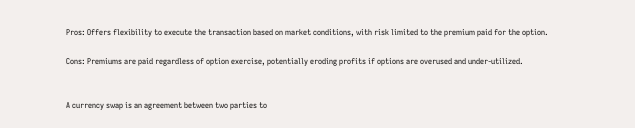Pros: Offers flexibility to execute the transaction based on market conditions, with risk limited to the premium paid for the option.

Cons: Premiums are paid regardless of option exercise, potentially eroding profits if options are overused and under-utilized.


A currency swap is an agreement between two parties to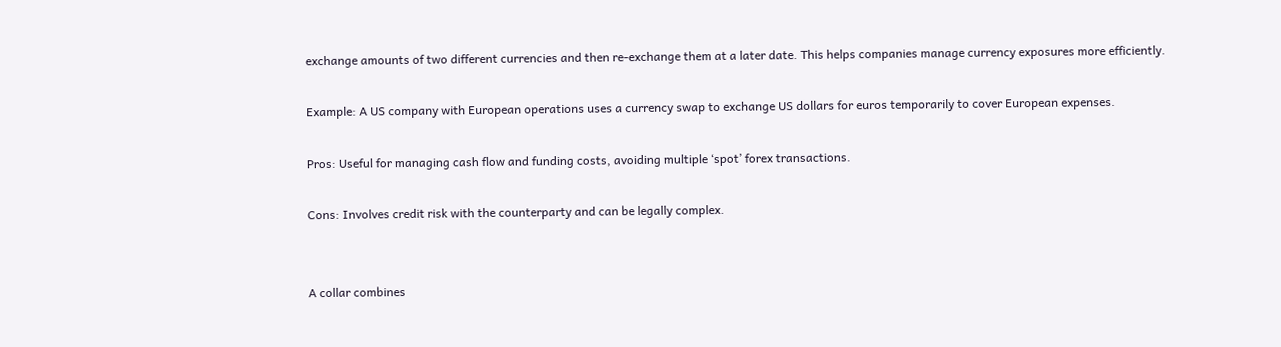exchange amounts of two different currencies and then re-exchange them at a later date. This helps companies manage currency exposures more efficiently.

Example: A US company with European operations uses a currency swap to exchange US dollars for euros temporarily to cover European expenses.

Pros: Useful for managing cash flow and funding costs, avoiding multiple ‘spot’ forex transactions.

Cons: Involves credit risk with the counterparty and can be legally complex.


A collar combines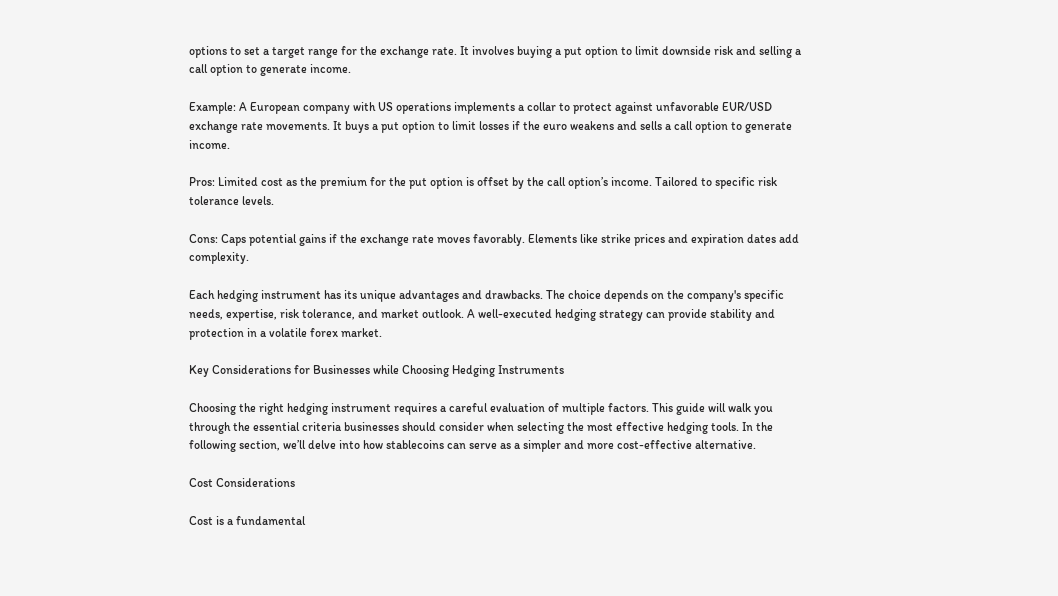options to set a target range for the exchange rate. It involves buying a put option to limit downside risk and selling a call option to generate income.

Example: A European company with US operations implements a collar to protect against unfavorable EUR/USD exchange rate movements. It buys a put option to limit losses if the euro weakens and sells a call option to generate income.

Pros: Limited cost as the premium for the put option is offset by the call option’s income. Tailored to specific risk tolerance levels.

Cons: Caps potential gains if the exchange rate moves favorably. Elements like strike prices and expiration dates add complexity.

Each hedging instrument has its unique advantages and drawbacks. The choice depends on the company's specific needs, expertise, risk tolerance, and market outlook. A well-executed hedging strategy can provide stability and protection in a volatile forex market.

Key Considerations for Businesses while Choosing Hedging Instruments

Choosing the right hedging instrument requires a careful evaluation of multiple factors. This guide will walk you through the essential criteria businesses should consider when selecting the most effective hedging tools. In the following section, we’ll delve into how stablecoins can serve as a simpler and more cost-effective alternative.

Cost Considerations

Cost is a fundamental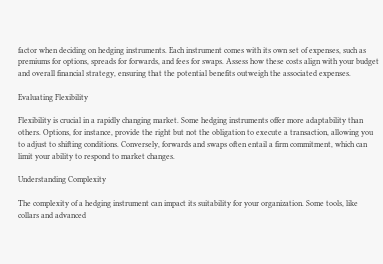factor when deciding on hedging instruments. Each instrument comes with its own set of expenses, such as premiums for options, spreads for forwards, and fees for swaps. Assess how these costs align with your budget and overall financial strategy, ensuring that the potential benefits outweigh the associated expenses.

Evaluating Flexibility

Flexibility is crucial in a rapidly changing market. Some hedging instruments offer more adaptability than others. Options, for instance, provide the right but not the obligation to execute a transaction, allowing you to adjust to shifting conditions. Conversely, forwards and swaps often entail a firm commitment, which can limit your ability to respond to market changes.

Understanding Complexity

The complexity of a hedging instrument can impact its suitability for your organization. Some tools, like collars and advanced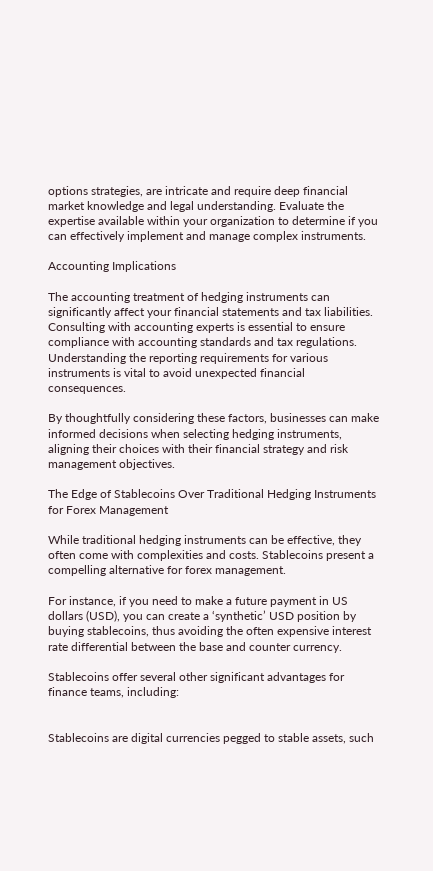options strategies, are intricate and require deep financial market knowledge and legal understanding. Evaluate the expertise available within your organization to determine if you can effectively implement and manage complex instruments.

Accounting Implications

The accounting treatment of hedging instruments can significantly affect your financial statements and tax liabilities. Consulting with accounting experts is essential to ensure compliance with accounting standards and tax regulations. Understanding the reporting requirements for various instruments is vital to avoid unexpected financial consequences.

By thoughtfully considering these factors, businesses can make informed decisions when selecting hedging instruments, aligning their choices with their financial strategy and risk management objectives.

The Edge of Stablecoins Over Traditional Hedging Instruments for Forex Management

While traditional hedging instruments can be effective, they often come with complexities and costs. Stablecoins present a compelling alternative for forex management.

For instance, if you need to make a future payment in US dollars (USD), you can create a ‘synthetic’ USD position by buying stablecoins, thus avoiding the often expensive interest rate differential between the base and counter currency.

Stablecoins offer several other significant advantages for finance teams, including:


Stablecoins are digital currencies pegged to stable assets, such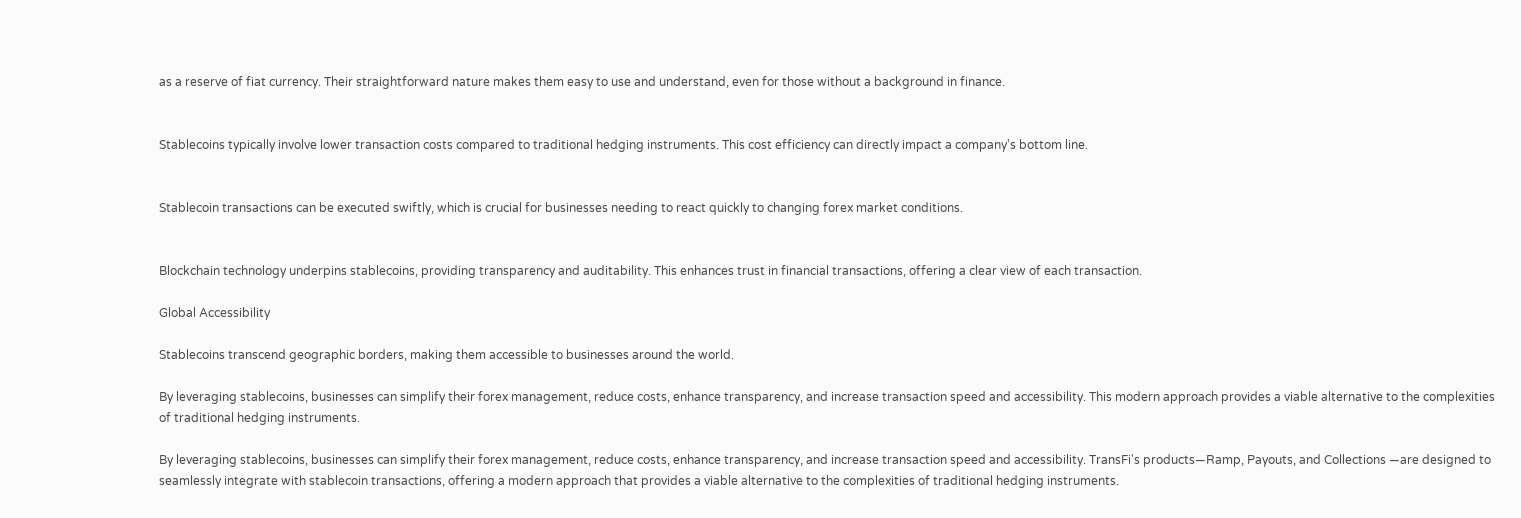as a reserve of fiat currency. Their straightforward nature makes them easy to use and understand, even for those without a background in finance.


Stablecoins typically involve lower transaction costs compared to traditional hedging instruments. This cost efficiency can directly impact a company's bottom line.


Stablecoin transactions can be executed swiftly, which is crucial for businesses needing to react quickly to changing forex market conditions.


Blockchain technology underpins stablecoins, providing transparency and auditability. This enhances trust in financial transactions, offering a clear view of each transaction.

Global Accessibility

Stablecoins transcend geographic borders, making them accessible to businesses around the world.

By leveraging stablecoins, businesses can simplify their forex management, reduce costs, enhance transparency, and increase transaction speed and accessibility. This modern approach provides a viable alternative to the complexities of traditional hedging instruments.

By leveraging stablecoins, businesses can simplify their forex management, reduce costs, enhance transparency, and increase transaction speed and accessibility. TransFi's products—Ramp, Payouts, and Collections —are designed to seamlessly integrate with stablecoin transactions, offering a modern approach that provides a viable alternative to the complexities of traditional hedging instruments.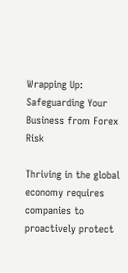Wrapping Up: Safeguarding Your Business from Forex Risk

Thriving in the global economy requires companies to proactively protect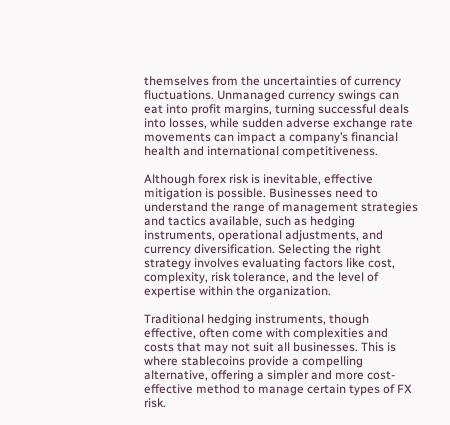themselves from the uncertainties of currency fluctuations. Unmanaged currency swings can eat into profit margins, turning successful deals into losses, while sudden adverse exchange rate movements can impact a company’s financial health and international competitiveness.

Although forex risk is inevitable, effective mitigation is possible. Businesses need to understand the range of management strategies and tactics available, such as hedging instruments, operational adjustments, and currency diversification. Selecting the right strategy involves evaluating factors like cost, complexity, risk tolerance, and the level of expertise within the organization.

Traditional hedging instruments, though effective, often come with complexities and costs that may not suit all businesses. This is where stablecoins provide a compelling alternative, offering a simpler and more cost-effective method to manage certain types of FX risk.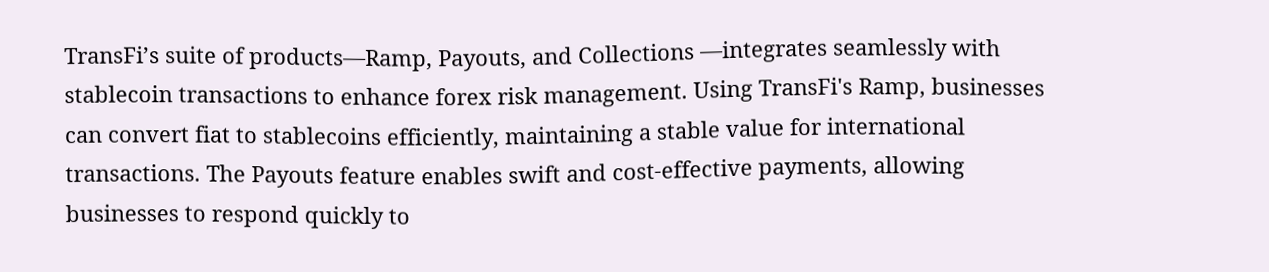TransFi’s suite of products—Ramp, Payouts, and Collections —integrates seamlessly with stablecoin transactions to enhance forex risk management. Using TransFi's Ramp, businesses can convert fiat to stablecoins efficiently, maintaining a stable value for international transactions. The Payouts feature enables swift and cost-effective payments, allowing businesses to respond quickly to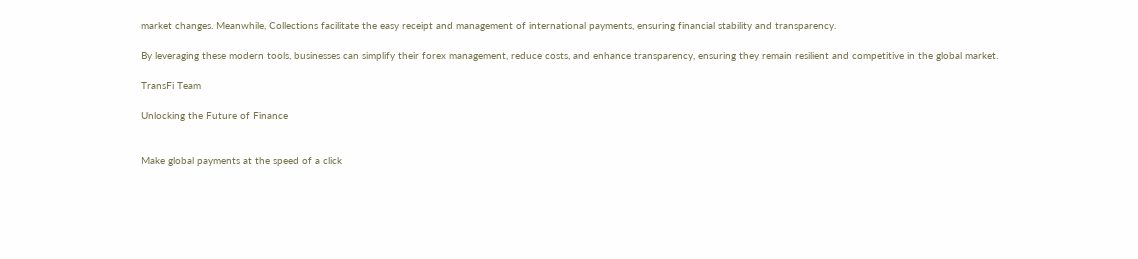market changes. Meanwhile, Collections facilitate the easy receipt and management of international payments, ensuring financial stability and transparency.

By leveraging these modern tools, businesses can simplify their forex management, reduce costs, and enhance transparency, ensuring they remain resilient and competitive in the global market.

TransFi Team

Unlocking the Future of Finance


Make global payments at the speed of a click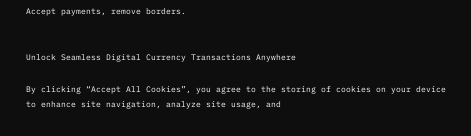Accept payments, remove borders.


Unlock Seamless Digital Currency Transactions Anywhere

By clicking “Accept All Cookies”, you agree to the storing of cookies on your device to enhance site navigation, analyze site usage, and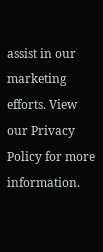assist in our marketing efforts. View our Privacy Policy for more information.